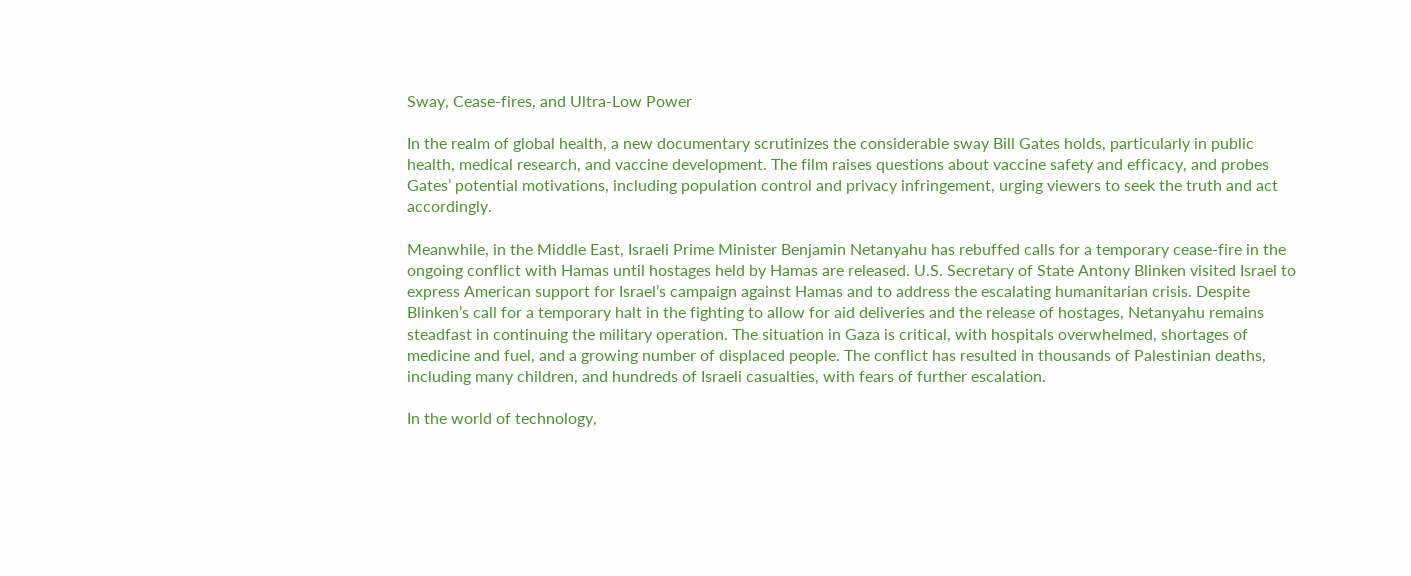Sway, Cease-fires, and Ultra-Low Power

In the realm of global health, a new documentary scrutinizes the considerable sway Bill Gates holds, particularly in public health, medical research, and vaccine development. The film raises questions about vaccine safety and efficacy, and probes Gates’ potential motivations, including population control and privacy infringement, urging viewers to seek the truth and act accordingly.

Meanwhile, in the Middle East, Israeli Prime Minister Benjamin Netanyahu has rebuffed calls for a temporary cease-fire in the ongoing conflict with Hamas until hostages held by Hamas are released. U.S. Secretary of State Antony Blinken visited Israel to express American support for Israel’s campaign against Hamas and to address the escalating humanitarian crisis. Despite Blinken’s call for a temporary halt in the fighting to allow for aid deliveries and the release of hostages, Netanyahu remains steadfast in continuing the military operation. The situation in Gaza is critical, with hospitals overwhelmed, shortages of medicine and fuel, and a growing number of displaced people. The conflict has resulted in thousands of Palestinian deaths, including many children, and hundreds of Israeli casualties, with fears of further escalation.

In the world of technology,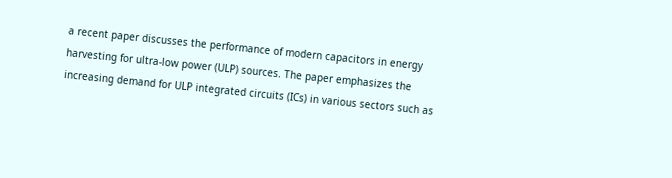a recent paper discusses the performance of modern capacitors in energy harvesting for ultra-low power (ULP) sources. The paper emphasizes the increasing demand for ULP integrated circuits (ICs) in various sectors such as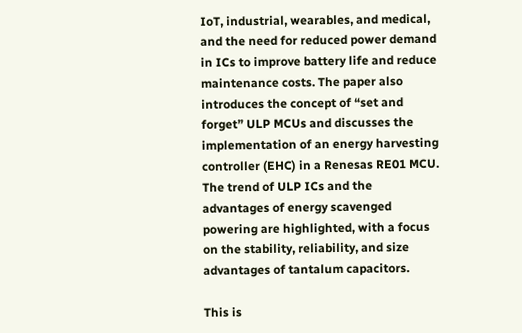IoT, industrial, wearables, and medical, and the need for reduced power demand in ICs to improve battery life and reduce maintenance costs. The paper also introduces the concept of “set and forget” ULP MCUs and discusses the implementation of an energy harvesting controller (EHC) in a Renesas RE01 MCU. The trend of ULP ICs and the advantages of energy scavenged powering are highlighted, with a focus on the stability, reliability, and size advantages of tantalum capacitors.

This is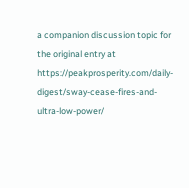a companion discussion topic for the original entry at https://peakprosperity.com/daily-digest/sway-cease-fires-and-ultra-low-power/